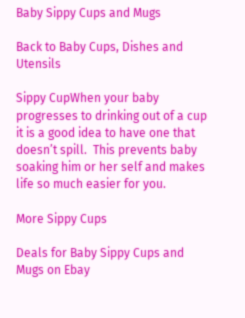Baby Sippy Cups and Mugs

Back to Baby Cups, Dishes and Utensils

Sippy CupWhen your baby progresses to drinking out of a cup it is a good idea to have one that doesn’t spill.  This prevents baby soaking him or her self and makes life so much easier for you.

More Sippy Cups

Deals for Baby Sippy Cups and Mugs on Ebay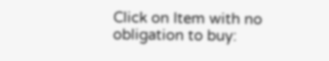Click on Item with no obligation to buy: